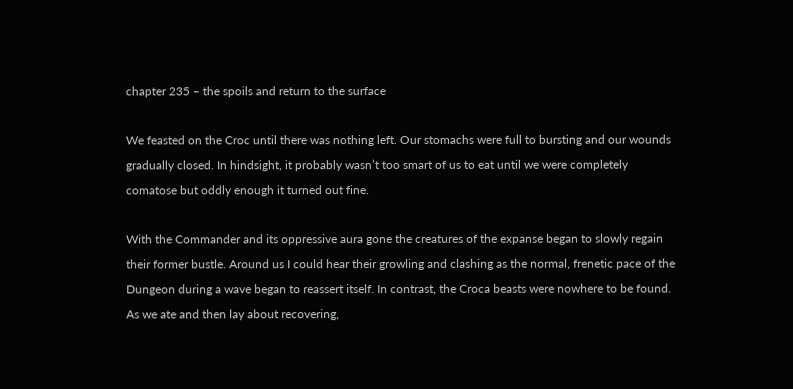chapter 235 – the spoils and return to the surface

We feasted on the Croc until there was nothing left. Our stomachs were full to bursting and our wounds gradually closed. In hindsight, it probably wasn’t too smart of us to eat until we were completely comatose but oddly enough it turned out fine.

With the Commander and its oppressive aura gone the creatures of the expanse began to slowly regain their former bustle. Around us I could hear their growling and clashing as the normal, frenetic pace of the Dungeon during a wave began to reassert itself. In contrast, the Croca beasts were nowhere to be found. As we ate and then lay about recovering,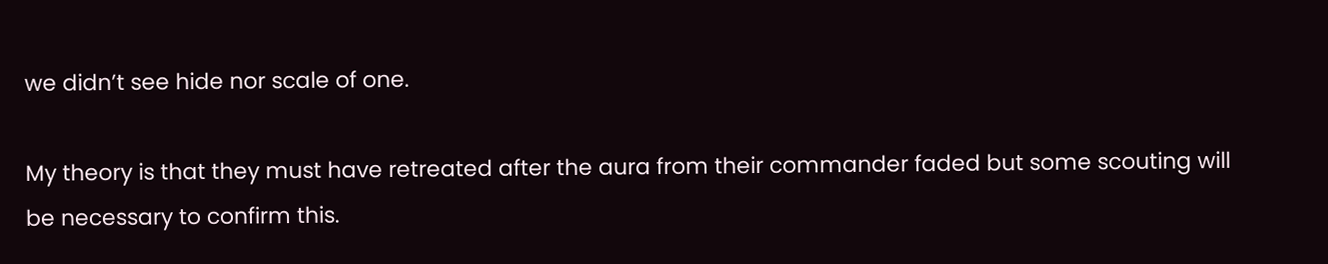we didn’t see hide nor scale of one.

My theory is that they must have retreated after the aura from their commander faded but some scouting will be necessary to confirm this.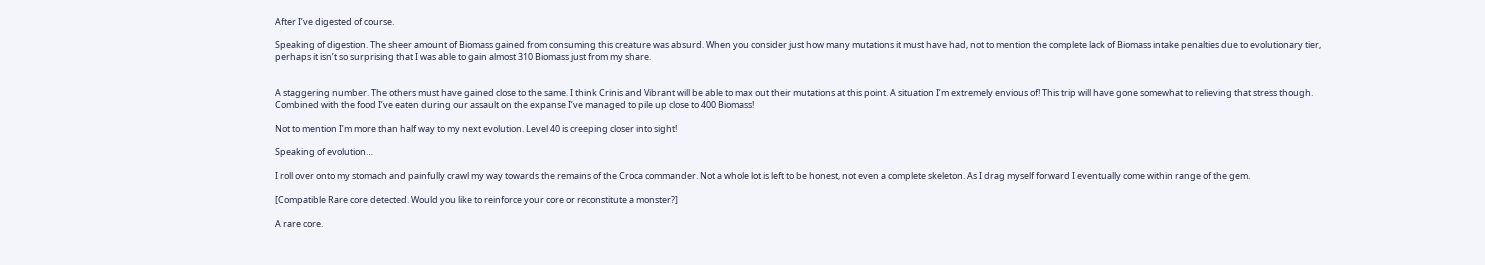After I’ve digested of course.

Speaking of digestion. The sheer amount of Biomass gained from consuming this creature was absurd. When you consider just how many mutations it must have had, not to mention the complete lack of Biomass intake penalties due to evolutionary tier, perhaps it isn’t so surprising that I was able to gain almost 310 Biomass just from my share.


A staggering number. The others must have gained close to the same. I think Crinis and Vibrant will be able to max out their mutations at this point. A situation I’m extremely envious of! This trip will have gone somewhat to relieving that stress though. Combined with the food I’ve eaten during our assault on the expanse I’ve managed to pile up close to 400 Biomass!

Not to mention I’m more than half way to my next evolution. Level 40 is creeping closer into sight!

Speaking of evolution…

I roll over onto my stomach and painfully crawl my way towards the remains of the Croca commander. Not a whole lot is left to be honest, not even a complete skeleton. As I drag myself forward I eventually come within range of the gem.

[Compatible Rare core detected. Would you like to reinforce your core or reconstitute a monster?]

A rare core.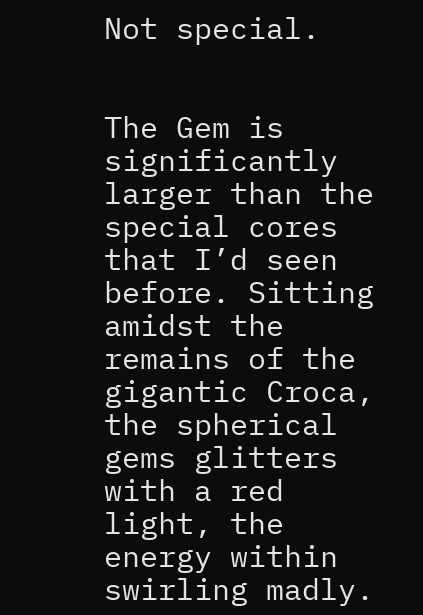Not special.


The Gem is significantly larger than the special cores that I’d seen before. Sitting amidst the remains of the gigantic Croca, the spherical gems glitters with a red light, the energy within swirling madly.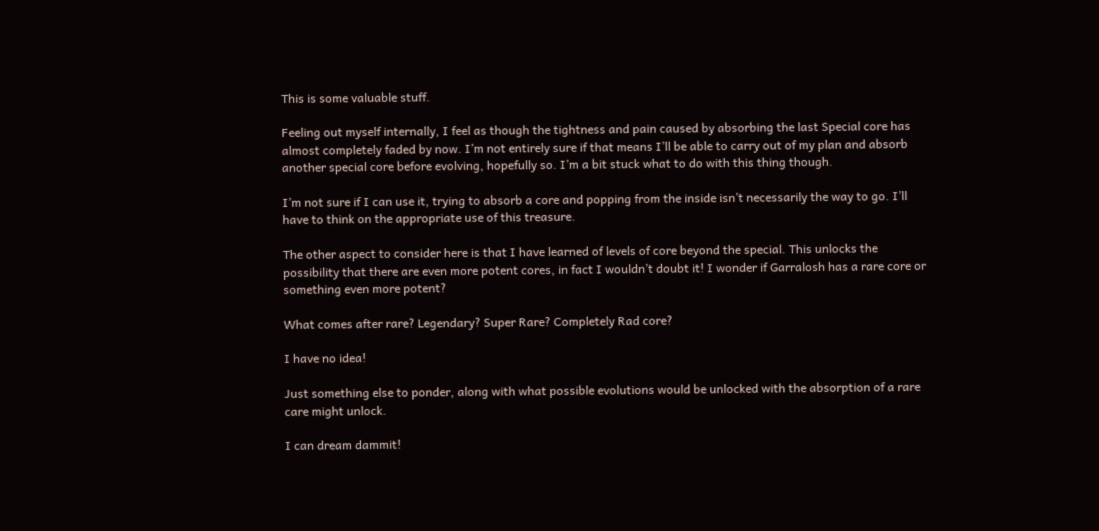This is some valuable stuff.

Feeling out myself internally, I feel as though the tightness and pain caused by absorbing the last Special core has almost completely faded by now. I’m not entirely sure if that means I’ll be able to carry out of my plan and absorb another special core before evolving, hopefully so. I’m a bit stuck what to do with this thing though.

I’m not sure if I can use it, trying to absorb a core and popping from the inside isn’t necessarily the way to go. I’ll have to think on the appropriate use of this treasure.

The other aspect to consider here is that I have learned of levels of core beyond the special. This unlocks the possibility that there are even more potent cores, in fact I wouldn’t doubt it! I wonder if Garralosh has a rare core or something even more potent?

What comes after rare? Legendary? Super Rare? Completely Rad core?

I have no idea!

Just something else to ponder, along with what possible evolutions would be unlocked with the absorption of a rare care might unlock.

I can dream dammit!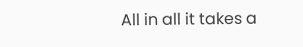All in all it takes a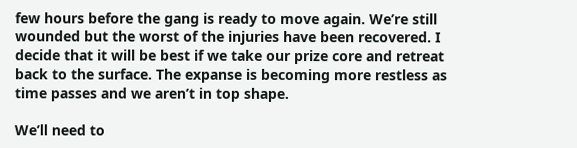few hours before the gang is ready to move again. We’re still wounded but the worst of the injuries have been recovered. I decide that it will be best if we take our prize core and retreat back to the surface. The expanse is becoming more restless as time passes and we aren’t in top shape.

We’ll need to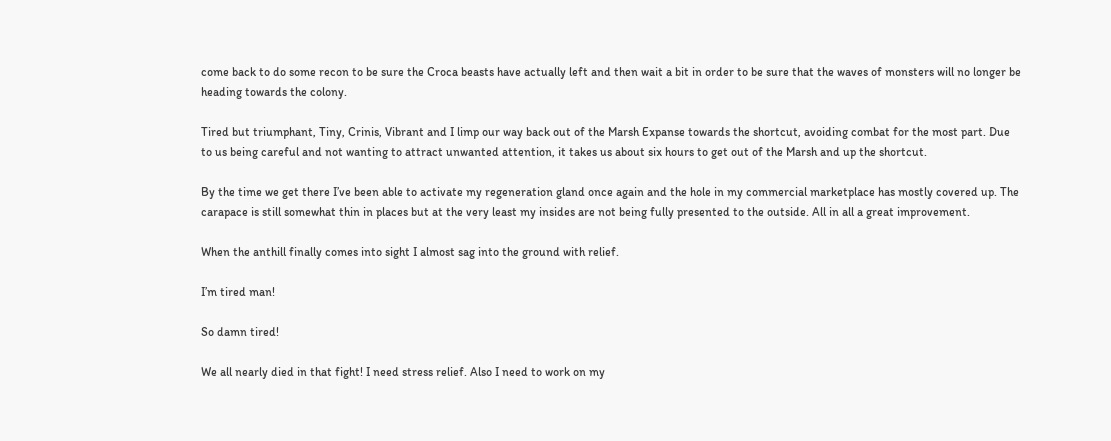come back to do some recon to be sure the Croca beasts have actually left and then wait a bit in order to be sure that the waves of monsters will no longer be heading towards the colony.

Tired but triumphant, Tiny, Crinis, Vibrant and I limp our way back out of the Marsh Expanse towards the shortcut, avoiding combat for the most part. Due to us being careful and not wanting to attract unwanted attention, it takes us about six hours to get out of the Marsh and up the shortcut.

By the time we get there I’ve been able to activate my regeneration gland once again and the hole in my commercial marketplace has mostly covered up. The carapace is still somewhat thin in places but at the very least my insides are not being fully presented to the outside. All in all a great improvement.

When the anthill finally comes into sight I almost sag into the ground with relief.

I’m tired man!

So damn tired!

We all nearly died in that fight! I need stress relief. Also I need to work on my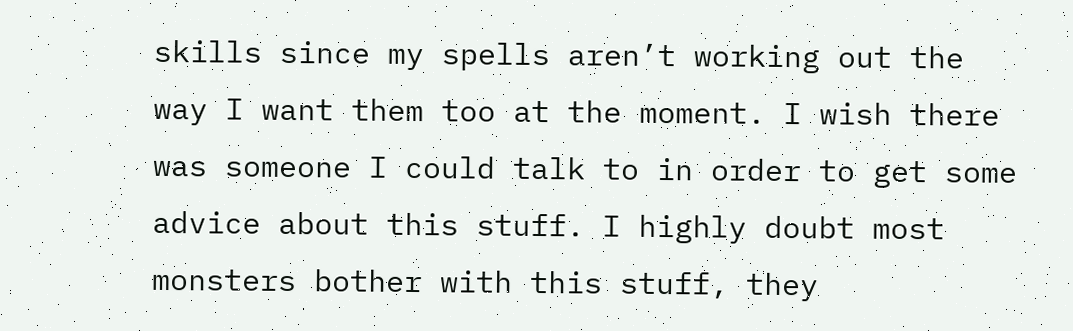skills since my spells aren’t working out the way I want them too at the moment. I wish there was someone I could talk to in order to get some advice about this stuff. I highly doubt most monsters bother with this stuff, they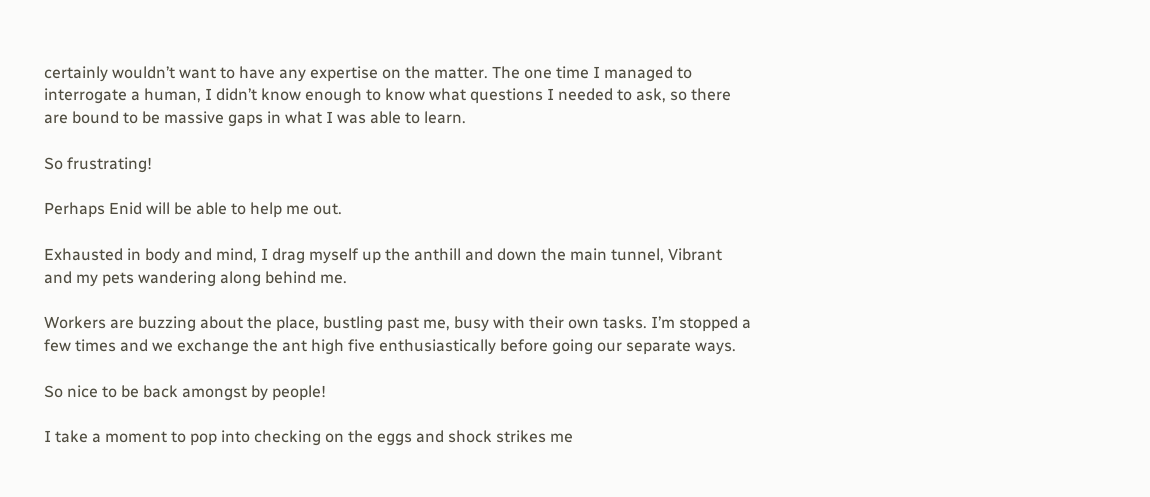certainly wouldn’t want to have any expertise on the matter. The one time I managed to interrogate a human, I didn’t know enough to know what questions I needed to ask, so there are bound to be massive gaps in what I was able to learn.

So frustrating!

Perhaps Enid will be able to help me out.

Exhausted in body and mind, I drag myself up the anthill and down the main tunnel, Vibrant and my pets wandering along behind me.

Workers are buzzing about the place, bustling past me, busy with their own tasks. I’m stopped a few times and we exchange the ant high five enthusiastically before going our separate ways.

So nice to be back amongst by people!

I take a moment to pop into checking on the eggs and shock strikes me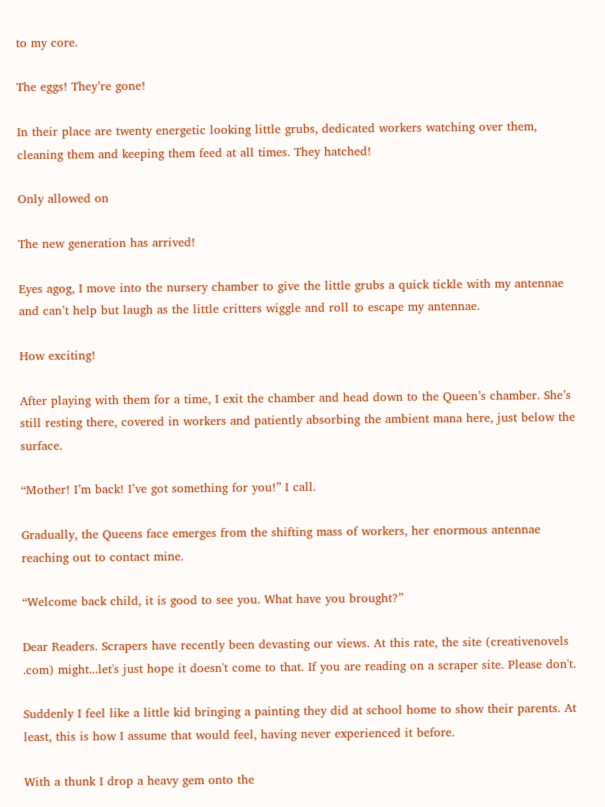to my core.

The eggs! They’re gone!

In their place are twenty energetic looking little grubs, dedicated workers watching over them, cleaning them and keeping them feed at all times. They hatched!

Only allowed on

The new generation has arrived!

Eyes agog, I move into the nursery chamber to give the little grubs a quick tickle with my antennae and can’t help but laugh as the little critters wiggle and roll to escape my antennae.

How exciting!

After playing with them for a time, I exit the chamber and head down to the Queen’s chamber. She’s still resting there, covered in workers and patiently absorbing the ambient mana here, just below the surface.

“Mother! I’m back! I’ve got something for you!” I call.

Gradually, the Queens face emerges from the shifting mass of workers, her enormous antennae reaching out to contact mine.

“Welcome back child, it is good to see you. What have you brought?”

Dear Readers. Scrapers have recently been devasting our views. At this rate, the site (creativenovels .com) might...let's just hope it doesn't come to that. If you are reading on a scraper site. Please don't.

Suddenly I feel like a little kid bringing a painting they did at school home to show their parents. At least, this is how I assume that would feel, having never experienced it before.

With a thunk I drop a heavy gem onto the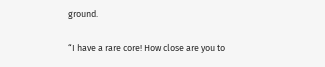ground.

“I have a rare core! How close are you to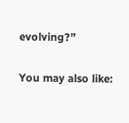evolving?”

You may also like: